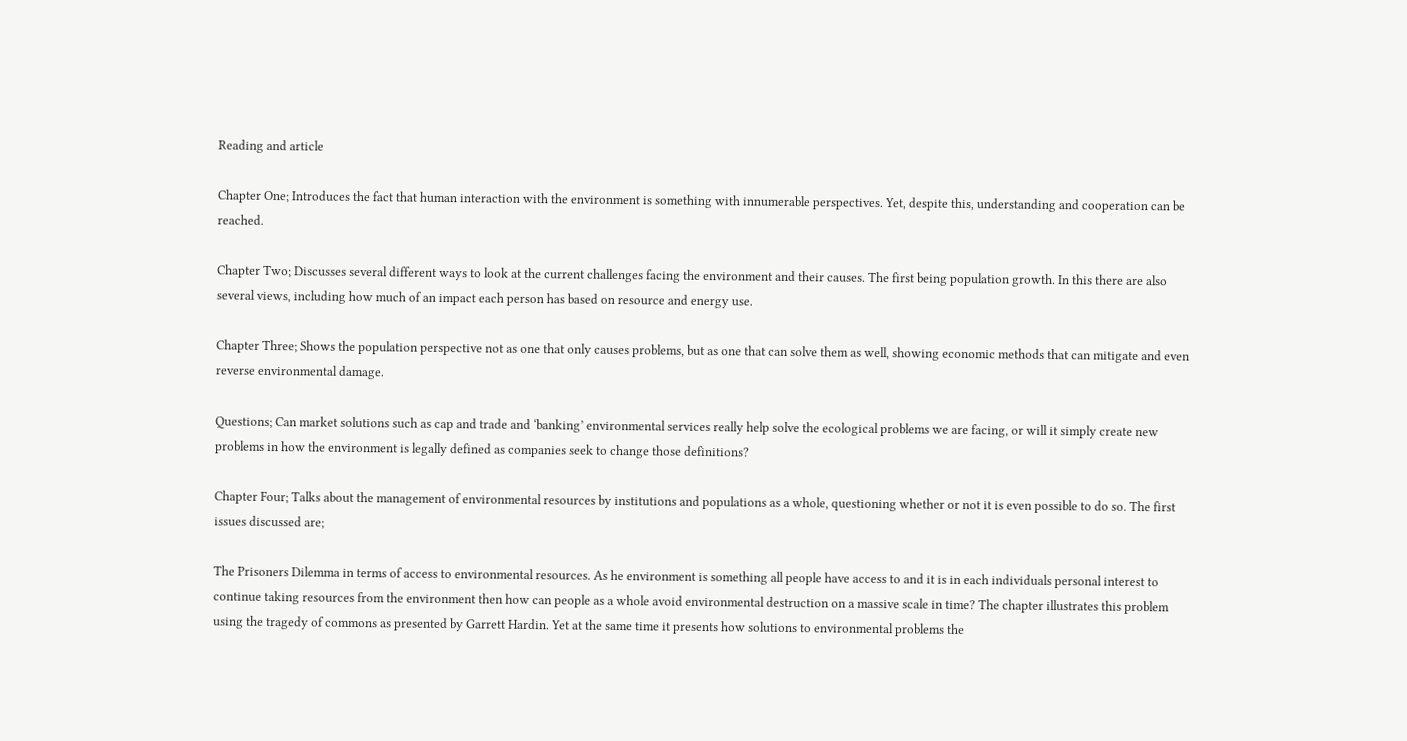Reading and article

Chapter One; Introduces the fact that human interaction with the environment is something with innumerable perspectives. Yet, despite this, understanding and cooperation can be reached.

Chapter Two; Discusses several different ways to look at the current challenges facing the environment and their causes. The first being population growth. In this there are also several views, including how much of an impact each person has based on resource and energy use.

Chapter Three; Shows the population perspective not as one that only causes problems, but as one that can solve them as well, showing economic methods that can mitigate and even reverse environmental damage.

Questions; Can market solutions such as cap and trade and ‘banking’ environmental services really help solve the ecological problems we are facing, or will it simply create new problems in how the environment is legally defined as companies seek to change those definitions?

Chapter Four; Talks about the management of environmental resources by institutions and populations as a whole, questioning whether or not it is even possible to do so. The first issues discussed are;

The Prisoners Dilemma in terms of access to environmental resources. As he environment is something all people have access to and it is in each individuals personal interest to continue taking resources from the environment then how can people as a whole avoid environmental destruction on a massive scale in time? The chapter illustrates this problem using the tragedy of commons as presented by Garrett Hardin. Yet at the same time it presents how solutions to environmental problems the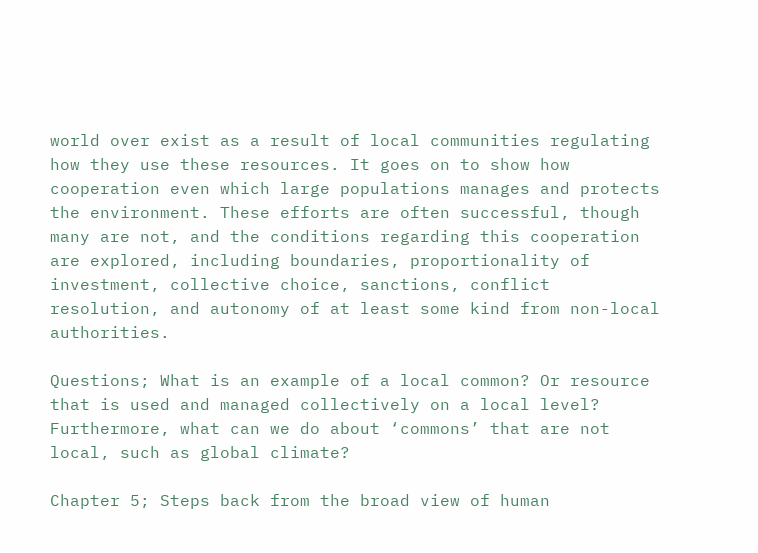world over exist as a result of local communities regulating how they use these resources. It goes on to show how cooperation even which large populations manages and protects the environment. These efforts are often successful, though many are not, and the conditions regarding this cooperation are explored, including boundaries, proportionality of investment, collective choice, sanctions, conflict resolution, and autonomy of at least some kind from non-local authorities.

Questions; What is an example of a local common? Or resource that is used and managed collectively on a local level? Furthermore, what can we do about ‘commons’ that are not local, such as global climate?

Chapter 5; Steps back from the broad view of human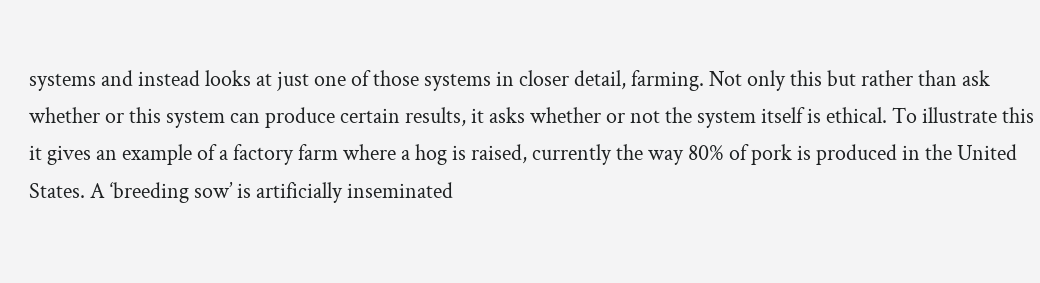systems and instead looks at just one of those systems in closer detail, farming. Not only this but rather than ask whether or this system can produce certain results, it asks whether or not the system itself is ethical. To illustrate this it gives an example of a factory farm where a hog is raised, currently the way 80% of pork is produced in the United States. A ‘breeding sow’ is artificially inseminated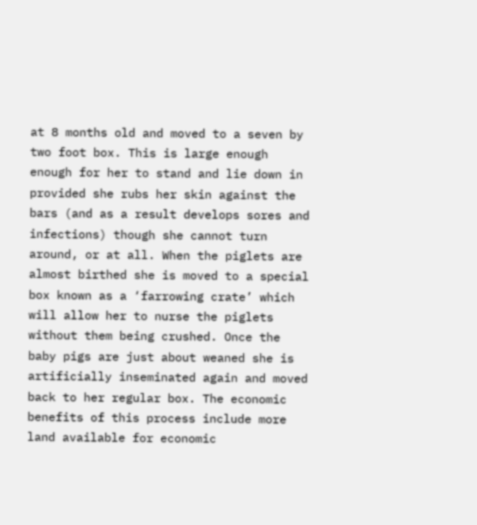at 8 months old and moved to a seven by two foot box. This is large enough enough for her to stand and lie down in provided she rubs her skin against the bars (and as a result develops sores and infections) though she cannot turn around, or at all. When the piglets are almost birthed she is moved to a special box known as a ‘farrowing crate’ which will allow her to nurse the piglets without them being crushed. Once the baby pigs are just about weaned she is artificially inseminated again and moved back to her regular box. The economic benefits of this process include more land available for economic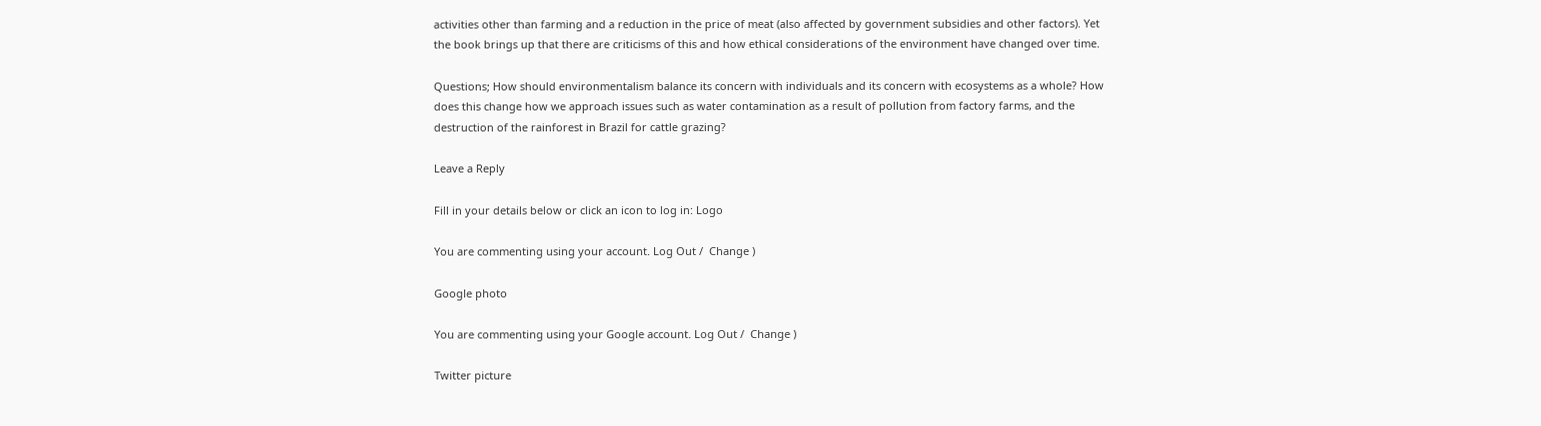activities other than farming and a reduction in the price of meat (also affected by government subsidies and other factors). Yet the book brings up that there are criticisms of this and how ethical considerations of the environment have changed over time.

Questions; How should environmentalism balance its concern with individuals and its concern with ecosystems as a whole? How does this change how we approach issues such as water contamination as a result of pollution from factory farms, and the destruction of the rainforest in Brazil for cattle grazing?

Leave a Reply

Fill in your details below or click an icon to log in: Logo

You are commenting using your account. Log Out /  Change )

Google photo

You are commenting using your Google account. Log Out /  Change )

Twitter picture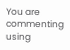You are commenting using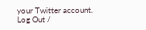your Twitter account. Log Out /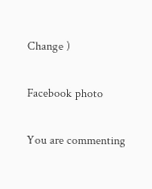Change )

Facebook photo

You are commenting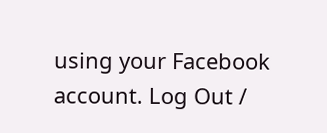using your Facebook account. Log Out /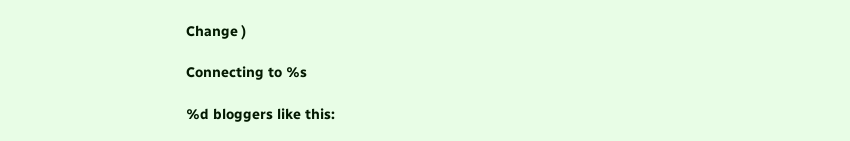Change )

Connecting to %s

%d bloggers like this: